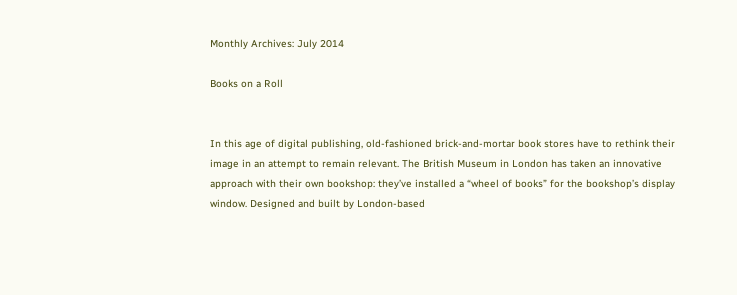Monthly Archives: July 2014

Books on a Roll


In this age of digital publishing, old-fashioned brick-and-mortar book stores have to rethink their image in an attempt to remain relevant. The British Museum in London has taken an innovative approach with their own bookshop: they’ve installed a “wheel of books” for the bookshop’s display window. Designed and built by London-based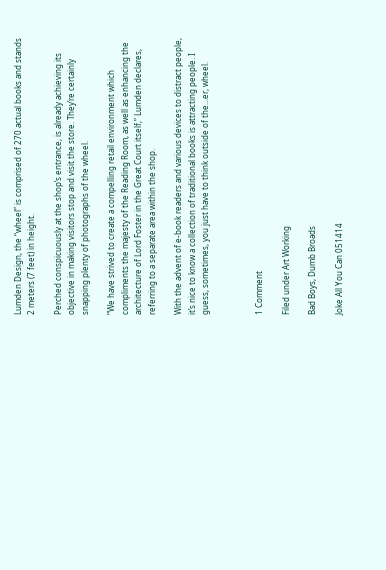Lumden Design, the “wheel” is comprised of 270 actual books and stands 2 meters (7 feet) in height.

Perched conspicuously at the shop’s entrance, is already achieving its objective in making visitors stop and visit the store. They’re certainly snapping plenty of photographs of the wheel.

“We have strived to create a compelling retail environment which compliments the majesty of the Reading Room, as well as enhancing the architecture of Lord Foster in the Great Court itself,” Lumden declares, referring to a separate area within the shop.

With the advent of e-book readers and various devices to distract people, it’s nice to know a collection of traditional books is attracting people. I guess, sometimes, you just have to think outside of the…er, wheel.



1 Comment

Filed under Art Working

Bad Boys, Dumb Broads

Joke All You Can 051414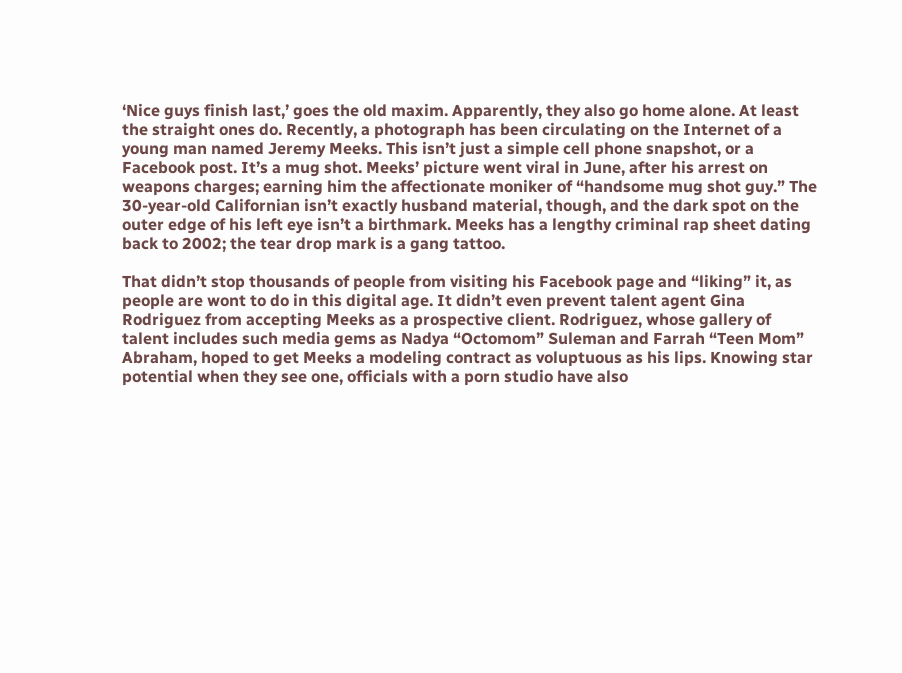‘Nice guys finish last,’ goes the old maxim. Apparently, they also go home alone. At least the straight ones do. Recently, a photograph has been circulating on the Internet of a young man named Jeremy Meeks. This isn’t just a simple cell phone snapshot, or a Facebook post. It’s a mug shot. Meeks’ picture went viral in June, after his arrest on weapons charges; earning him the affectionate moniker of “handsome mug shot guy.” The 30-year-old Californian isn’t exactly husband material, though, and the dark spot on the outer edge of his left eye isn’t a birthmark. Meeks has a lengthy criminal rap sheet dating back to 2002; the tear drop mark is a gang tattoo.

That didn’t stop thousands of people from visiting his Facebook page and “liking” it, as people are wont to do in this digital age. It didn’t even prevent talent agent Gina Rodriguez from accepting Meeks as a prospective client. Rodriguez, whose gallery of talent includes such media gems as Nadya “Octomom” Suleman and Farrah “Teen Mom” Abraham, hoped to get Meeks a modeling contract as voluptuous as his lips. Knowing star potential when they see one, officials with a porn studio have also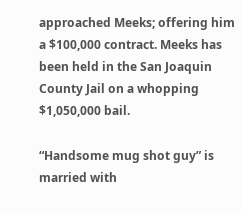approached Meeks; offering him a $100,000 contract. Meeks has been held in the San Joaquin County Jail on a whopping $1,050,000 bail.

“Handsome mug shot guy” is married with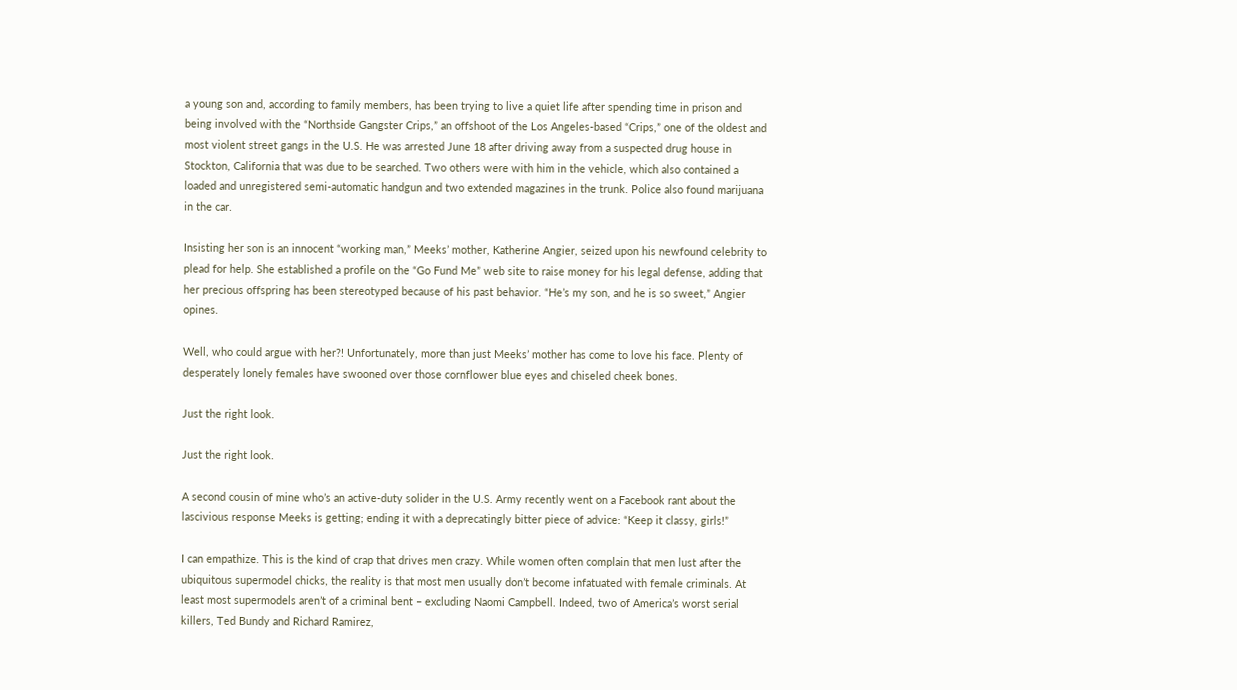a young son and, according to family members, has been trying to live a quiet life after spending time in prison and being involved with the “Northside Gangster Crips,” an offshoot of the Los Angeles-based “Crips,” one of the oldest and most violent street gangs in the U.S. He was arrested June 18 after driving away from a suspected drug house in Stockton, California that was due to be searched. Two others were with him in the vehicle, which also contained a loaded and unregistered semi-automatic handgun and two extended magazines in the trunk. Police also found marijuana in the car.

Insisting her son is an innocent “working man,” Meeks’ mother, Katherine Angier, seized upon his newfound celebrity to plead for help. She established a profile on the “Go Fund Me” web site to raise money for his legal defense, adding that her precious offspring has been stereotyped because of his past behavior. “He’s my son, and he is so sweet,” Angier opines.

Well, who could argue with her?! Unfortunately, more than just Meeks’ mother has come to love his face. Plenty of desperately lonely females have swooned over those cornflower blue eyes and chiseled cheek bones.

Just the right look.

Just the right look.

A second cousin of mine who’s an active-duty solider in the U.S. Army recently went on a Facebook rant about the lascivious response Meeks is getting; ending it with a deprecatingly bitter piece of advice: “Keep it classy, girls!”

I can empathize. This is the kind of crap that drives men crazy. While women often complain that men lust after the ubiquitous supermodel chicks, the reality is that most men usually don’t become infatuated with female criminals. At least most supermodels aren’t of a criminal bent – excluding Naomi Campbell. Indeed, two of America’s worst serial killers, Ted Bundy and Richard Ramirez,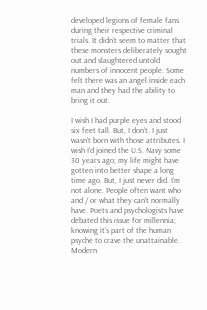developed legions of female fans during their respective criminal trials. It didn’t seem to matter that these monsters deliberately sought out and slaughtered untold numbers of innocent people. Some felt there was an angel inside each man and they had the ability to bring it out.

I wish I had purple eyes and stood six feet tall. But, I don’t. I just wasn’t born with those attributes. I wish I’d joined the U.S. Navy some 30 years ago; my life might have gotten into better shape a long time ago. But, I just never did. I’m not alone. People often want who and / or what they can’t normally have. Poets and psychologists have debated this issue for millennia; knowing it’s part of the human psyche to crave the unattainable. Modern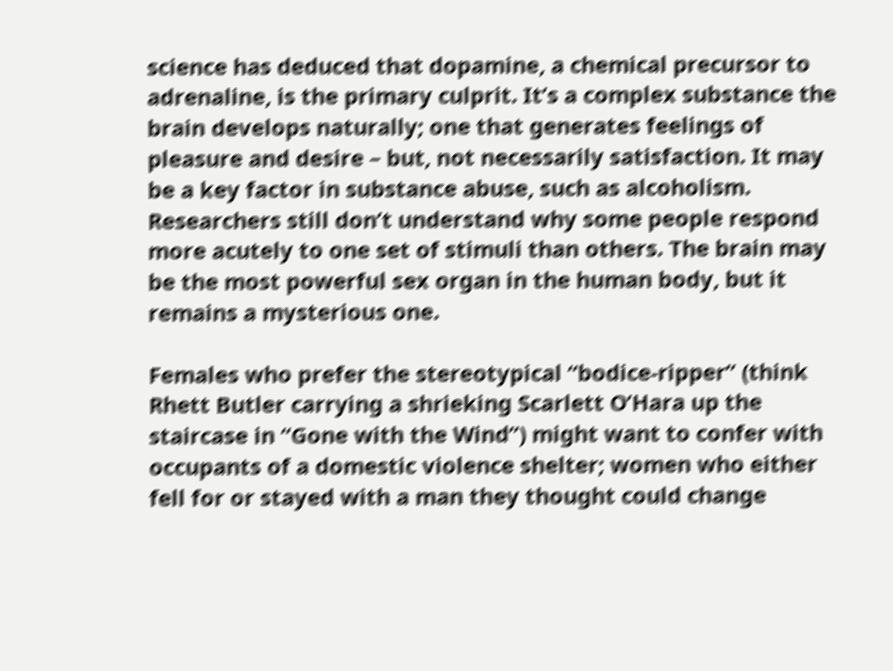science has deduced that dopamine, a chemical precursor to adrenaline, is the primary culprit. It’s a complex substance the brain develops naturally; one that generates feelings of pleasure and desire – but, not necessarily satisfaction. It may be a key factor in substance abuse, such as alcoholism. Researchers still don’t understand why some people respond more acutely to one set of stimuli than others. The brain may be the most powerful sex organ in the human body, but it remains a mysterious one.

Females who prefer the stereotypical “bodice-ripper” (think Rhett Butler carrying a shrieking Scarlett O’Hara up the staircase in “Gone with the Wind”) might want to confer with occupants of a domestic violence shelter; women who either fell for or stayed with a man they thought could change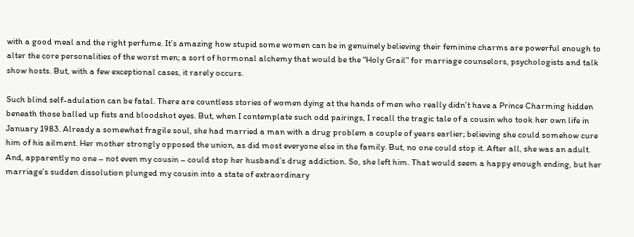with a good meal and the right perfume. It’s amazing how stupid some women can be in genuinely believing their feminine charms are powerful enough to alter the core personalities of the worst men; a sort of hormonal alchemy that would be the “Holy Grail” for marriage counselors, psychologists and talk show hosts. But, with a few exceptional cases, it rarely occurs.

Such blind self-adulation can be fatal. There are countless stories of women dying at the hands of men who really didn’t have a Prince Charming hidden beneath those balled up fists and bloodshot eyes. But, when I contemplate such odd pairings, I recall the tragic tale of a cousin who took her own life in January 1983. Already a somewhat fragile soul, she had married a man with a drug problem a couple of years earlier; believing she could somehow cure him of his ailment. Her mother strongly opposed the union, as did most everyone else in the family. But, no one could stop it. After all, she was an adult. And, apparently no one – not even my cousin – could stop her husband’s drug addiction. So, she left him. That would seem a happy enough ending, but her marriage’s sudden dissolution plunged my cousin into a state of extraordinary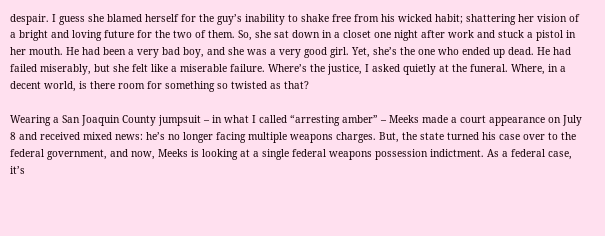despair. I guess she blamed herself for the guy’s inability to shake free from his wicked habit; shattering her vision of a bright and loving future for the two of them. So, she sat down in a closet one night after work and stuck a pistol in her mouth. He had been a very bad boy, and she was a very good girl. Yet, she’s the one who ended up dead. He had failed miserably, but she felt like a miserable failure. Where’s the justice, I asked quietly at the funeral. Where, in a decent world, is there room for something so twisted as that?

Wearing a San Joaquin County jumpsuit – in what I called “arresting amber” – Meeks made a court appearance on July 8 and received mixed news: he’s no longer facing multiple weapons charges. But, the state turned his case over to the federal government, and now, Meeks is looking at a single federal weapons possession indictment. As a federal case, it’s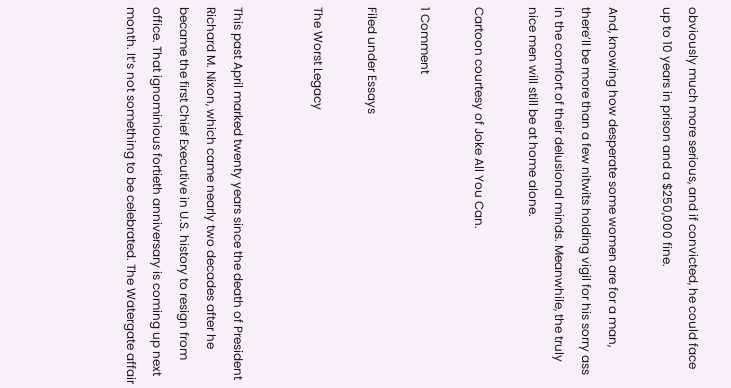obviously much more serious, and if convicted, he could face up to 10 years in prison and a $250,000 fine.

And, knowing how desperate some women are for a man, there’ll be more than a few nitwits holding vigil for his sorry ass in the comfort of their delusional minds. Meanwhile, the truly nice men will still be at home alone.

Cartoon courtesy of Joke All You Can.

1 Comment

Filed under Essays

The Worst Legacy


This past April marked twenty years since the death of President Richard M. Nixon, which came nearly two decades after he became the first Chief Executive in U.S. history to resign from office. That ignominious fortieth anniversary is coming up next month. It’s not something to be celebrated. The Watergate affair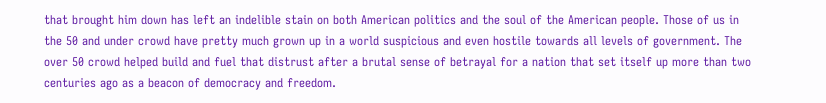that brought him down has left an indelible stain on both American politics and the soul of the American people. Those of us in the 50 and under crowd have pretty much grown up in a world suspicious and even hostile towards all levels of government. The over 50 crowd helped build and fuel that distrust after a brutal sense of betrayal for a nation that set itself up more than two centuries ago as a beacon of democracy and freedom.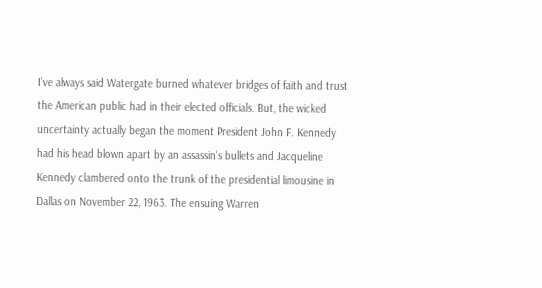I’ve always said Watergate burned whatever bridges of faith and trust the American public had in their elected officials. But, the wicked uncertainty actually began the moment President John F. Kennedy had his head blown apart by an assassin’s bullets and Jacqueline Kennedy clambered onto the trunk of the presidential limousine in Dallas on November 22, 1963. The ensuing Warren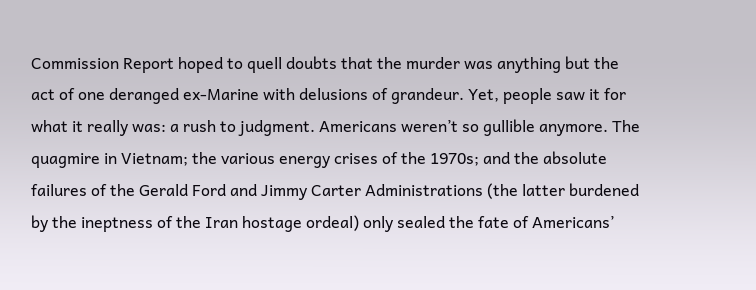Commission Report hoped to quell doubts that the murder was anything but the act of one deranged ex-Marine with delusions of grandeur. Yet, people saw it for what it really was: a rush to judgment. Americans weren’t so gullible anymore. The quagmire in Vietnam; the various energy crises of the 1970s; and the absolute failures of the Gerald Ford and Jimmy Carter Administrations (the latter burdened by the ineptness of the Iran hostage ordeal) only sealed the fate of Americans’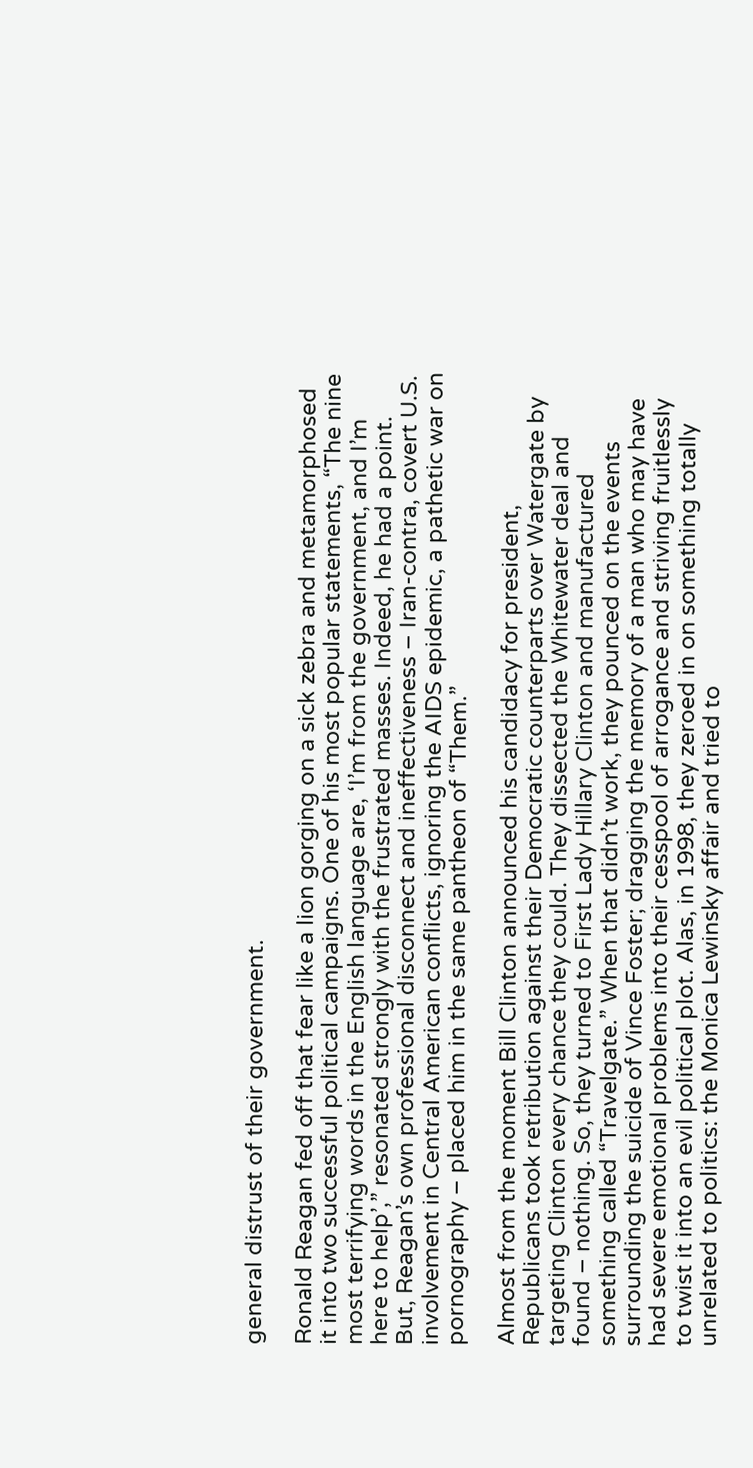general distrust of their government.

Ronald Reagan fed off that fear like a lion gorging on a sick zebra and metamorphosed it into two successful political campaigns. One of his most popular statements, “The nine most terrifying words in the English language are, ‘I’m from the government, and I’m here to help’,” resonated strongly with the frustrated masses. Indeed, he had a point. But, Reagan’s own professional disconnect and ineffectiveness – Iran-contra, covert U.S. involvement in Central American conflicts, ignoring the AIDS epidemic, a pathetic war on pornography – placed him in the same pantheon of “Them.”

Almost from the moment Bill Clinton announced his candidacy for president, Republicans took retribution against their Democratic counterparts over Watergate by targeting Clinton every chance they could. They dissected the Whitewater deal and found – nothing. So, they turned to First Lady Hillary Clinton and manufactured something called “Travelgate.” When that didn’t work, they pounced on the events surrounding the suicide of Vince Foster; dragging the memory of a man who may have had severe emotional problems into their cesspool of arrogance and striving fruitlessly to twist it into an evil political plot. Alas, in 1998, they zeroed in on something totally unrelated to politics: the Monica Lewinsky affair and tried to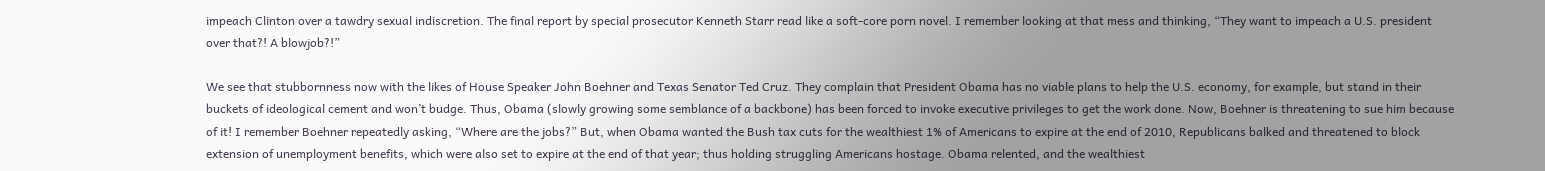impeach Clinton over a tawdry sexual indiscretion. The final report by special prosecutor Kenneth Starr read like a soft-core porn novel. I remember looking at that mess and thinking, “They want to impeach a U.S. president over that?! A blowjob?!”

We see that stubbornness now with the likes of House Speaker John Boehner and Texas Senator Ted Cruz. They complain that President Obama has no viable plans to help the U.S. economy, for example, but stand in their buckets of ideological cement and won’t budge. Thus, Obama (slowly growing some semblance of a backbone) has been forced to invoke executive privileges to get the work done. Now, Boehner is threatening to sue him because of it! I remember Boehner repeatedly asking, “Where are the jobs?” But, when Obama wanted the Bush tax cuts for the wealthiest 1% of Americans to expire at the end of 2010, Republicans balked and threatened to block extension of unemployment benefits, which were also set to expire at the end of that year; thus holding struggling Americans hostage. Obama relented, and the wealthiest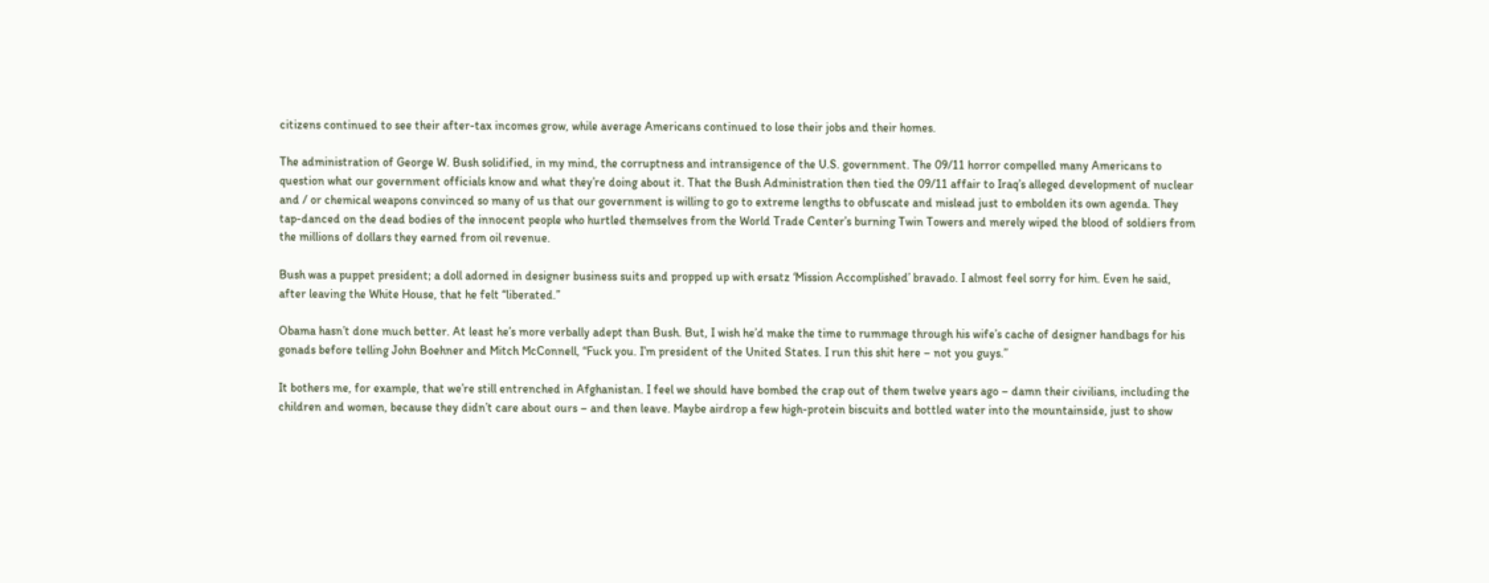citizens continued to see their after-tax incomes grow, while average Americans continued to lose their jobs and their homes.

The administration of George W. Bush solidified, in my mind, the corruptness and intransigence of the U.S. government. The 09/11 horror compelled many Americans to question what our government officials know and what they’re doing about it. That the Bush Administration then tied the 09/11 affair to Iraq’s alleged development of nuclear and / or chemical weapons convinced so many of us that our government is willing to go to extreme lengths to obfuscate and mislead just to embolden its own agenda. They tap-danced on the dead bodies of the innocent people who hurtled themselves from the World Trade Center’s burning Twin Towers and merely wiped the blood of soldiers from the millions of dollars they earned from oil revenue.

Bush was a puppet president; a doll adorned in designer business suits and propped up with ersatz ‘Mission Accomplished’ bravado. I almost feel sorry for him. Even he said, after leaving the White House, that he felt “liberated.”

Obama hasn’t done much better. At least he’s more verbally adept than Bush. But, I wish he’d make the time to rummage through his wife’s cache of designer handbags for his gonads before telling John Boehner and Mitch McConnell, “Fuck you. I’m president of the United States. I run this shit here – not you guys.”

It bothers me, for example, that we’re still entrenched in Afghanistan. I feel we should have bombed the crap out of them twelve years ago – damn their civilians, including the children and women, because they didn’t care about ours – and then leave. Maybe airdrop a few high-protein biscuits and bottled water into the mountainside, just to show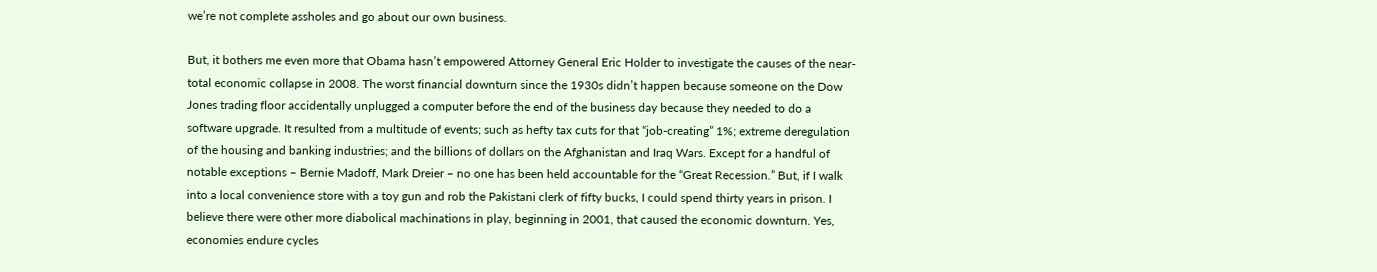we’re not complete assholes and go about our own business.

But, it bothers me even more that Obama hasn’t empowered Attorney General Eric Holder to investigate the causes of the near-total economic collapse in 2008. The worst financial downturn since the 1930s didn’t happen because someone on the Dow Jones trading floor accidentally unplugged a computer before the end of the business day because they needed to do a software upgrade. It resulted from a multitude of events; such as hefty tax cuts for that “job-creating” 1%; extreme deregulation of the housing and banking industries; and the billions of dollars on the Afghanistan and Iraq Wars. Except for a handful of notable exceptions – Bernie Madoff, Mark Dreier – no one has been held accountable for the “Great Recession.” But, if I walk into a local convenience store with a toy gun and rob the Pakistani clerk of fifty bucks, I could spend thirty years in prison. I believe there were other more diabolical machinations in play, beginning in 2001, that caused the economic downturn. Yes, economies endure cycles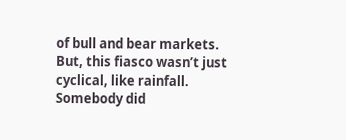of bull and bear markets. But, this fiasco wasn’t just cyclical, like rainfall. Somebody did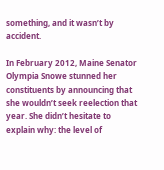something, and it wasn’t by accident.

In February 2012, Maine Senator Olympia Snowe stunned her constituents by announcing that she wouldn’t seek reelection that year. She didn’t hesitate to explain why: the level of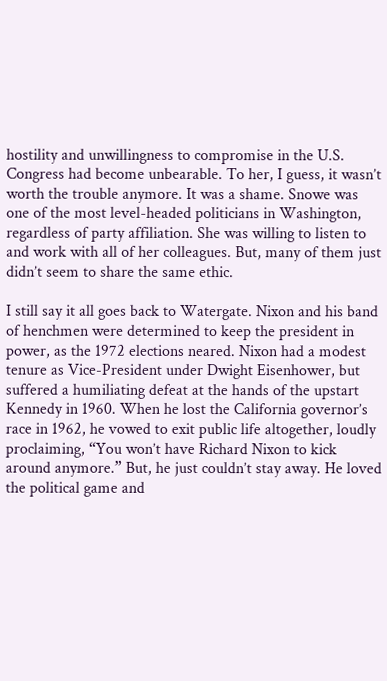hostility and unwillingness to compromise in the U.S. Congress had become unbearable. To her, I guess, it wasn’t worth the trouble anymore. It was a shame. Snowe was one of the most level-headed politicians in Washington, regardless of party affiliation. She was willing to listen to and work with all of her colleagues. But, many of them just didn’t seem to share the same ethic.

I still say it all goes back to Watergate. Nixon and his band of henchmen were determined to keep the president in power, as the 1972 elections neared. Nixon had a modest tenure as Vice-President under Dwight Eisenhower, but suffered a humiliating defeat at the hands of the upstart Kennedy in 1960. When he lost the California governor’s race in 1962, he vowed to exit public life altogether, loudly proclaiming, “You won’t have Richard Nixon to kick around anymore.” But, he just couldn’t stay away. He loved the political game and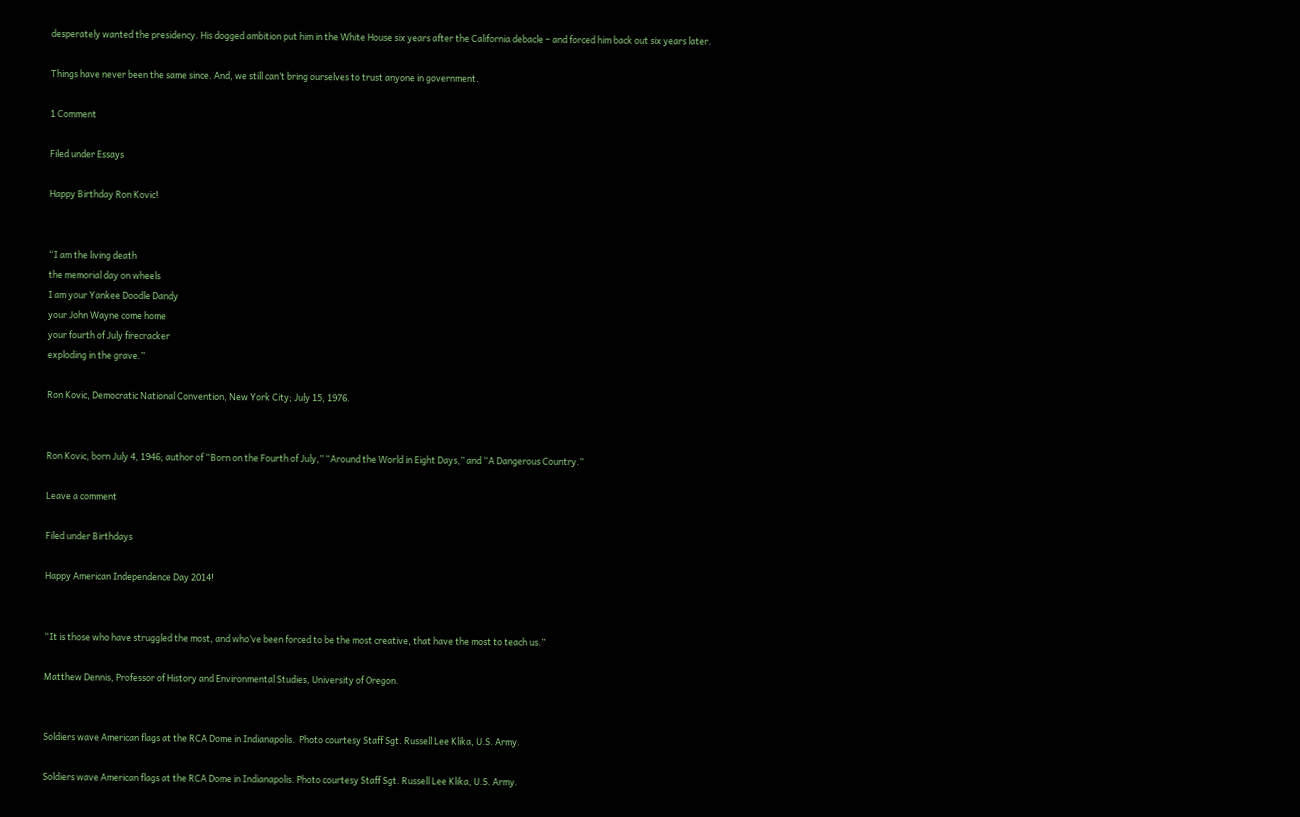desperately wanted the presidency. His dogged ambition put him in the White House six years after the California debacle – and forced him back out six years later.

Things have never been the same since. And, we still can’t bring ourselves to trust anyone in government.

1 Comment

Filed under Essays

Happy Birthday Ron Kovic!


“I am the living death
the memorial day on wheels
I am your Yankee Doodle Dandy
your John Wayne come home
your fourth of July firecracker
exploding in the grave.”

Ron Kovic, Democratic National Convention, New York City; July 15, 1976.


Ron Kovic, born July 4, 1946; author of “Born on the Fourth of July,” “Around the World in Eight Days,” and “A Dangerous Country.”

Leave a comment

Filed under Birthdays

Happy American Independence Day 2014!


“It is those who have struggled the most, and who’ve been forced to be the most creative, that have the most to teach us.”

Matthew Dennis, Professor of History and Environmental Studies, University of Oregon.


Soldiers wave American flags at the RCA Dome in Indianapolis.  Photo courtesy Staff Sgt. Russell Lee Klika, U.S. Army.

Soldiers wave American flags at the RCA Dome in Indianapolis. Photo courtesy Staff Sgt. Russell Lee Klika, U.S. Army.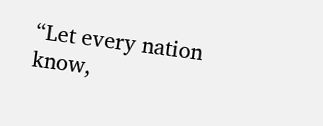“Let every nation know,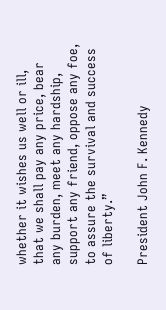whether it wishes us well or ill, that we shall pay any price, bear any burden, meet any hardship, support any friend, oppose any foe, to assure the survival and success of liberty.”

President John F. Kennedy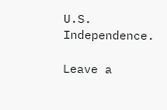U.S. Independence.

Leave a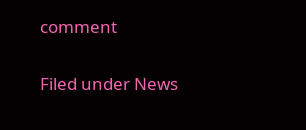comment

Filed under News